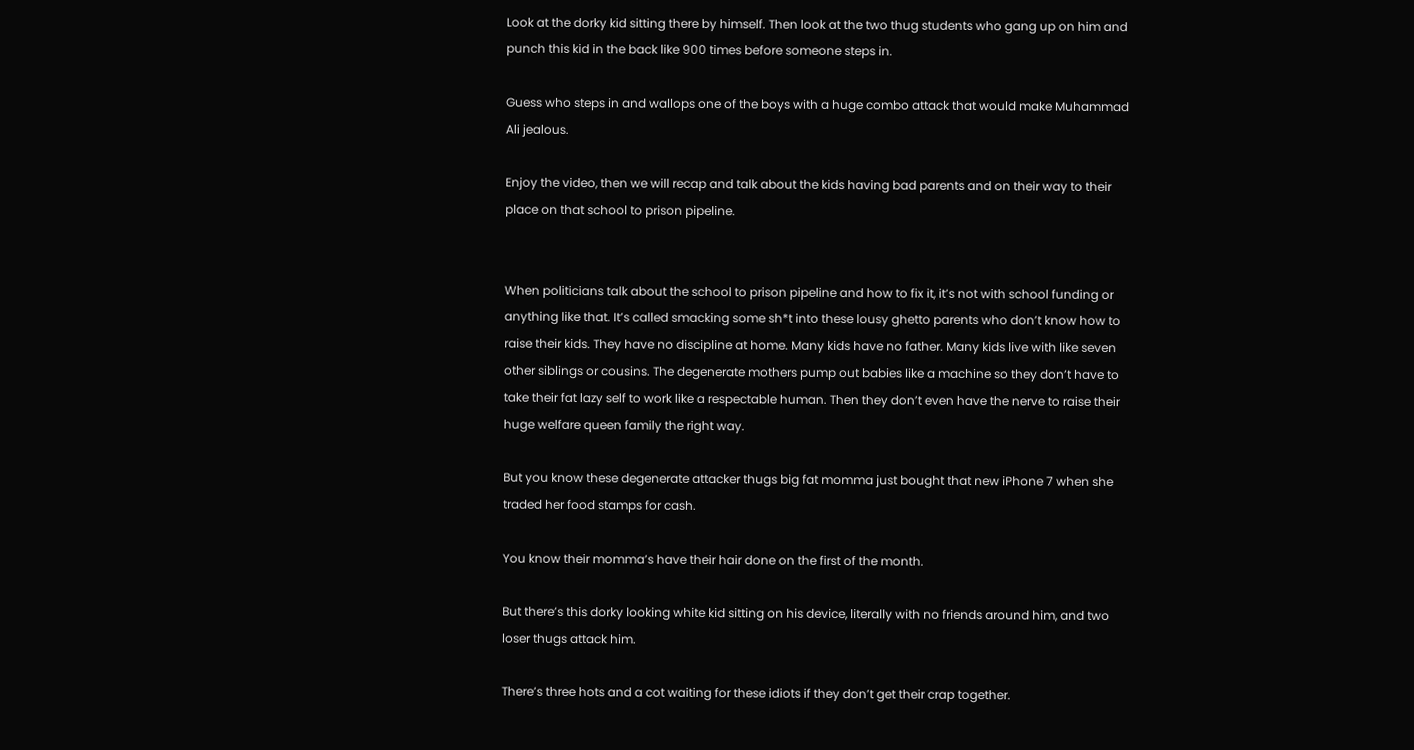Look at the dorky kid sitting there by himself. Then look at the two thug students who gang up on him and punch this kid in the back like 900 times before someone steps in.

Guess who steps in and wallops one of the boys with a huge combo attack that would make Muhammad Ali jealous.

Enjoy the video, then we will recap and talk about the kids having bad parents and on their way to their place on that school to prison pipeline.


When politicians talk about the school to prison pipeline and how to fix it, it’s not with school funding or anything like that. It’s called smacking some sh*t into these lousy ghetto parents who don’t know how to raise their kids. They have no discipline at home. Many kids have no father. Many kids live with like seven other siblings or cousins. The degenerate mothers pump out babies like a machine so they don’t have to take their fat lazy self to work like a respectable human. Then they don’t even have the nerve to raise their huge welfare queen family the right way.

But you know these degenerate attacker thugs big fat momma just bought that new iPhone 7 when she traded her food stamps for cash.

You know their momma’s have their hair done on the first of the month.

But there’s this dorky looking white kid sitting on his device, literally with no friends around him, and two loser thugs attack him.

There’s three hots and a cot waiting for these idiots if they don’t get their crap together.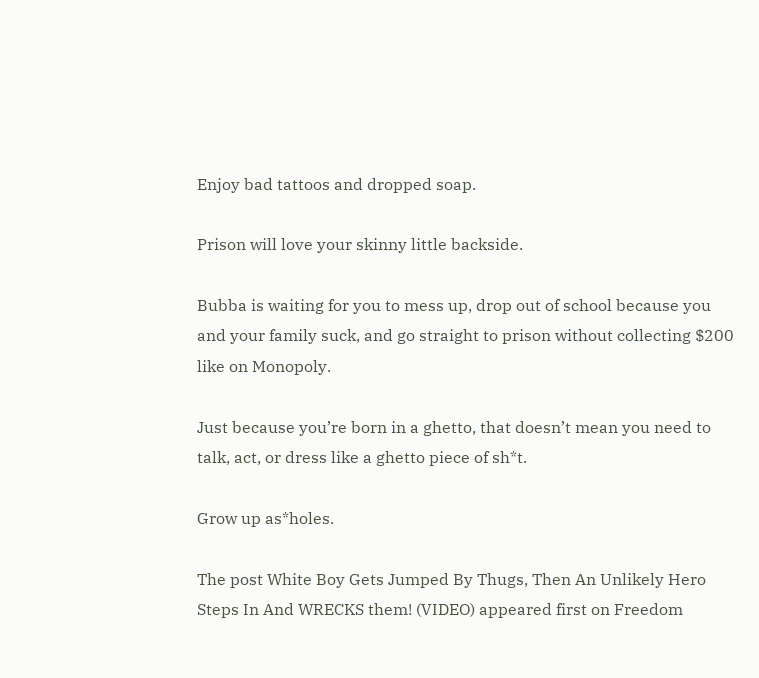Enjoy bad tattoos and dropped soap.

Prison will love your skinny little backside.

Bubba is waiting for you to mess up, drop out of school because you and your family suck, and go straight to prison without collecting $200 like on Monopoly.

Just because you’re born in a ghetto, that doesn’t mean you need to talk, act, or dress like a ghetto piece of sh*t.

Grow up as*holes.

The post White Boy Gets Jumped By Thugs, Then An Unlikely Hero Steps In And WRECKS them! (VIDEO) appeared first on Freedom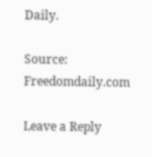Daily.

Source: Freedomdaily.com

Leave a Reply